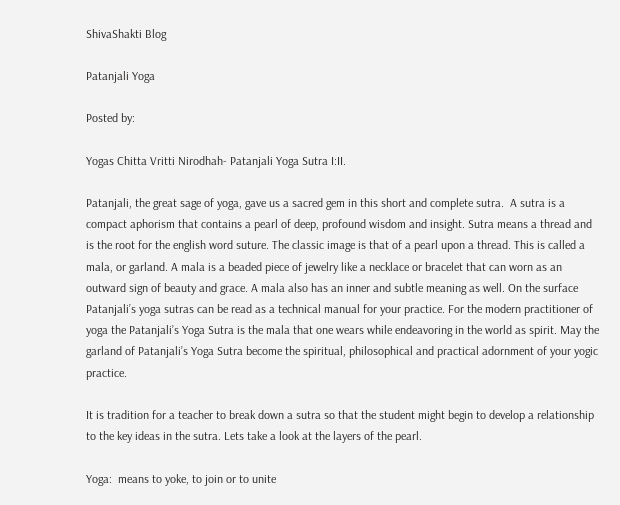ShivaShakti Blog

Patanjali Yoga

Posted by:

Yogas Chitta Vritti Nirodhah- Patanjali Yoga Sutra I:II.

Patanjali, the great sage of yoga, gave us a sacred gem in this short and complete sutra.  A sutra is a compact aphorism that contains a pearl of deep, profound wisdom and insight. Sutra means a thread and is the root for the english word suture. The classic image is that of a pearl upon a thread. This is called a mala, or garland. A mala is a beaded piece of jewelry like a necklace or bracelet that can worn as an outward sign of beauty and grace. A mala also has an inner and subtle meaning as well. On the surface Patanjali’s yoga sutras can be read as a technical manual for your practice. For the modern practitioner of yoga the Patanjali’s Yoga Sutra is the mala that one wears while endeavoring in the world as spirit. May the garland of Patanjali’s Yoga Sutra become the spiritual, philosophical and practical adornment of your yogic practice.

It is tradition for a teacher to break down a sutra so that the student might begin to develop a relationship to the key ideas in the sutra. Lets take a look at the layers of the pearl.

Yoga:  means to yoke, to join or to unite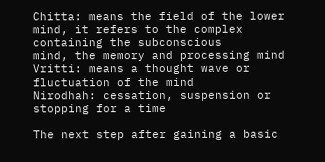Chitta: means the field of the lower mind, it refers to the complex containing the subconscious     mind, the memory and processing mind
Vritti: means a thought wave or fluctuation of the mind
Nirodhah: cessation, suspension or stopping for a time

The next step after gaining a basic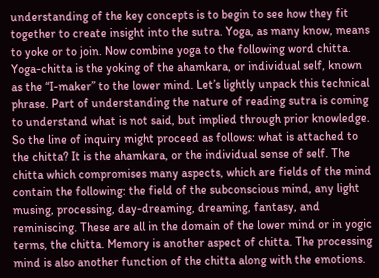understanding of the key concepts is to begin to see how they fit together to create insight into the sutra. Yoga, as many know, means to yoke or to join. Now combine yoga to the following word chitta. Yoga-chitta is the yoking of the ahamkara, or individual self, known as the “I-maker” to the lower mind. Let’s lightly unpack this technical phrase. Part of understanding the nature of reading sutra is coming to understand what is not said, but implied through prior knowledge. So the line of inquiry might proceed as follows: what is attached to the chitta? It is the ahamkara, or the individual sense of self. The chitta which compromises many aspects, which are fields of the mind contain the following: the field of the subconscious mind, any light musing, processing, day-dreaming, dreaming, fantasy, and reminiscing. These are all in the domain of the lower mind or in yogic terms, the chitta. Memory is another aspect of chitta. The processing mind is also another function of the chitta along with the emotions.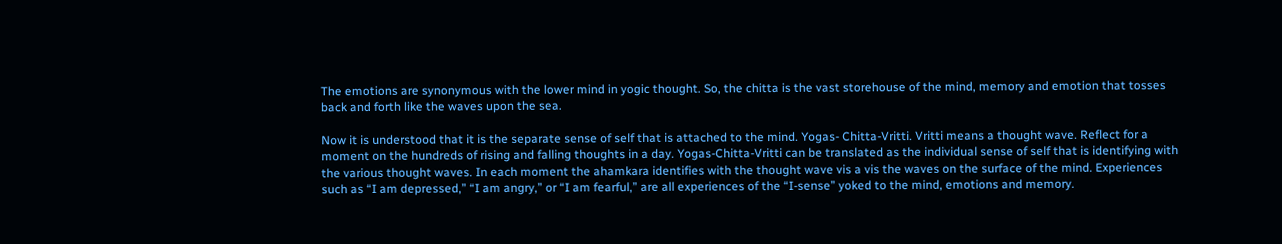The emotions are synonymous with the lower mind in yogic thought. So, the chitta is the vast storehouse of the mind, memory and emotion that tosses back and forth like the waves upon the sea.

Now it is understood that it is the separate sense of self that is attached to the mind. Yogas- Chitta-Vritti. Vritti means a thought wave. Reflect for a moment on the hundreds of rising and falling thoughts in a day. Yogas-Chitta-Vritti can be translated as the individual sense of self that is identifying with the various thought waves. In each moment the ahamkara identifies with the thought wave vis a vis the waves on the surface of the mind. Experiences such as “I am depressed,” “I am angry,” or “I am fearful,” are all experiences of the “I-sense” yoked to the mind, emotions and memory.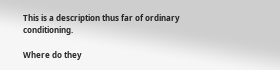This is a description thus far of ordinary conditioning.

Where do they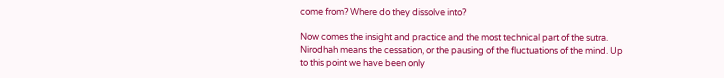come from? Where do they dissolve into?

Now comes the insight and practice and the most technical part of the sutra. Nirodhah means the cessation, or the pausing of the fluctuations of the mind. Up to this point we have been only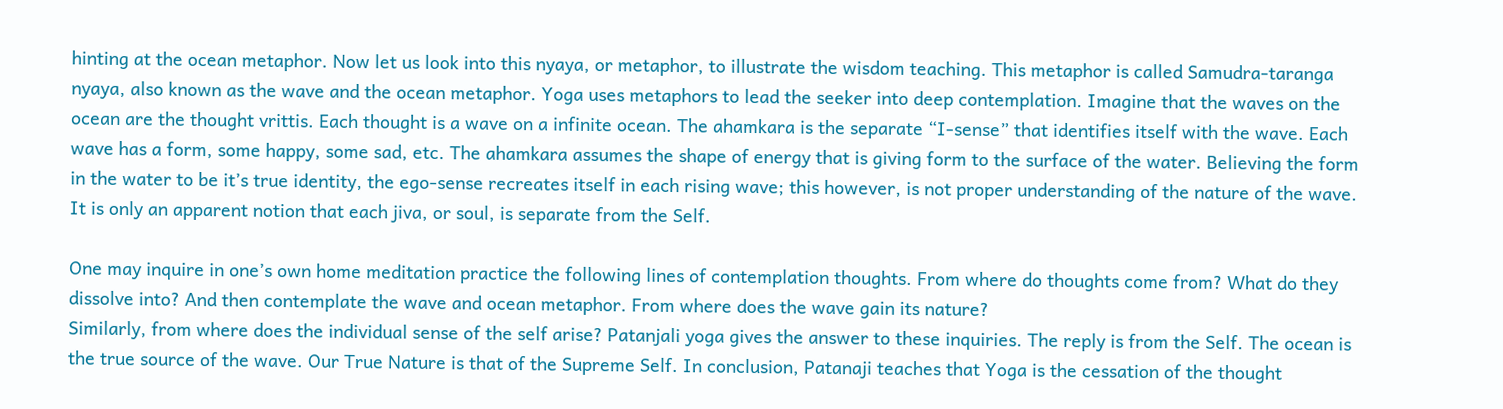hinting at the ocean metaphor. Now let us look into this nyaya, or metaphor, to illustrate the wisdom teaching. This metaphor is called Samudra-taranga nyaya, also known as the wave and the ocean metaphor. Yoga uses metaphors to lead the seeker into deep contemplation. Imagine that the waves on the ocean are the thought vrittis. Each thought is a wave on a infinite ocean. The ahamkara is the separate “I-sense” that identifies itself with the wave. Each wave has a form, some happy, some sad, etc. The ahamkara assumes the shape of energy that is giving form to the surface of the water. Believing the form in the water to be it’s true identity, the ego-sense recreates itself in each rising wave; this however, is not proper understanding of the nature of the wave. It is only an apparent notion that each jiva, or soul, is separate from the Self.

One may inquire in one’s own home meditation practice the following lines of contemplation thoughts. From where do thoughts come from? What do they dissolve into? And then contemplate the wave and ocean metaphor. From where does the wave gain its nature?
Similarly, from where does the individual sense of the self arise? Patanjali yoga gives the answer to these inquiries. The reply is from the Self. The ocean is the true source of the wave. Our True Nature is that of the Supreme Self. In conclusion, Patanaji teaches that Yoga is the cessation of the thought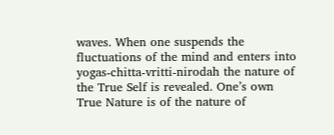waves. When one suspends the fluctuations of the mind and enters into yogas-chitta-vritti-nirodah the nature of the True Self is revealed. One’s own True Nature is of the nature of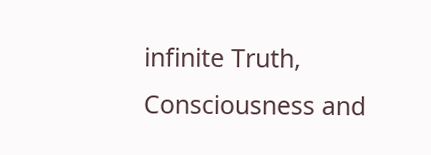infinite Truth, Consciousness and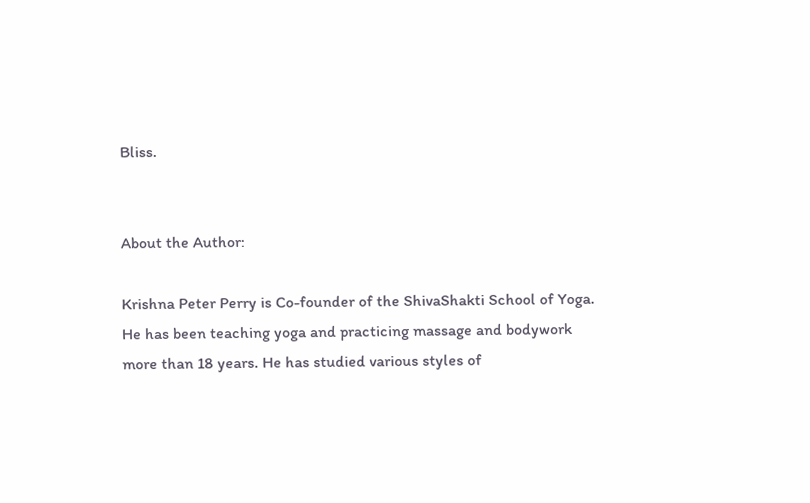Bliss.


About the Author:

Krishna Peter Perry is Co-founder of the ShivaShakti School of Yoga. He has been teaching yoga and practicing massage and bodywork more than 18 years. He has studied various styles of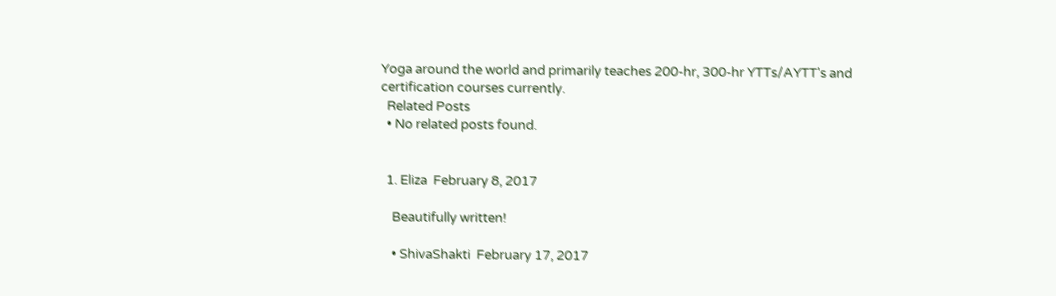Yoga around the world and primarily teaches 200-hr, 300-hr YTTs/AYTT's and certification courses currently.
  Related Posts
  • No related posts found.


  1. Eliza  February 8, 2017

    Beautifully written!

    • ShivaShakti  February 17, 2017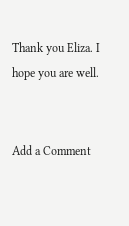Thank you Eliza. I hope you are well.


Add a Comment